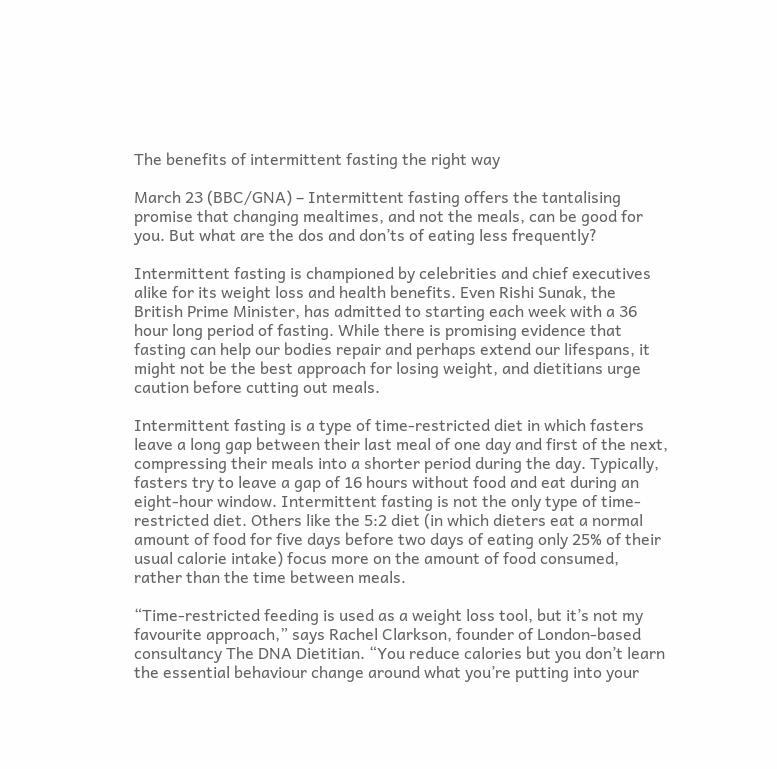The benefits of intermittent fasting the right way

March 23 (BBC/GNA) – Intermittent fasting offers the tantalising promise that changing mealtimes, and not the meals, can be good for you. But what are the dos and don’ts of eating less frequently?

Intermittent fasting is championed by celebrities and chief executives alike for its weight loss and health benefits. Even Rishi Sunak, the British Prime Minister, has admitted to starting each week with a 36 hour long period of fasting. While there is promising evidence that fasting can help our bodies repair and perhaps extend our lifespans, it might not be the best approach for losing weight, and dietitians urge caution before cutting out meals.

Intermittent fasting is a type of time-restricted diet in which fasters leave a long gap between their last meal of one day and first of the next, compressing their meals into a shorter period during the day. Typically, fasters try to leave a gap of 16 hours without food and eat during an eight-hour window. Intermittent fasting is not the only type of time-restricted diet. Others like the 5:2 diet (in which dieters eat a normal amount of food for five days before two days of eating only 25% of their usual calorie intake) focus more on the amount of food consumed, rather than the time between meals.

“Time-restricted feeding is used as a weight loss tool, but it’s not my favourite approach,” says Rachel Clarkson, founder of London-based consultancy The DNA Dietitian. “You reduce calories but you don’t learn the essential behaviour change around what you’re putting into your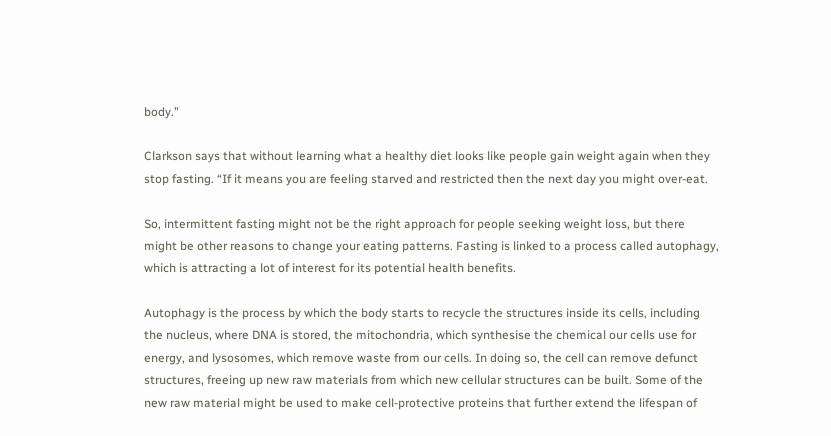body.”

Clarkson says that without learning what a healthy diet looks like people gain weight again when they stop fasting. “If it means you are feeling starved and restricted then the next day you might over-eat.

So, intermittent fasting might not be the right approach for people seeking weight loss, but there might be other reasons to change your eating patterns. Fasting is linked to a process called autophagy, which is attracting a lot of interest for its potential health benefits.

Autophagy is the process by which the body starts to recycle the structures inside its cells, including the nucleus, where DNA is stored, the mitochondria, which synthesise the chemical our cells use for energy, and lysosomes, which remove waste from our cells. In doing so, the cell can remove defunct structures, freeing up new raw materials from which new cellular structures can be built. Some of the new raw material might be used to make cell-protective proteins that further extend the lifespan of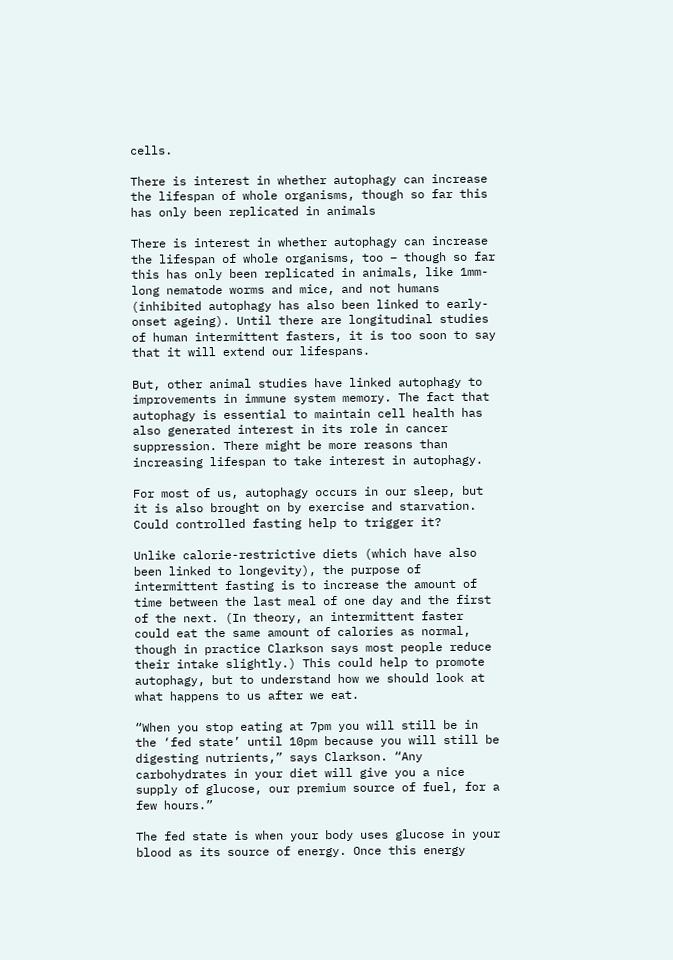cells.

There is interest in whether autophagy can increase the lifespan of whole organisms, though so far this has only been replicated in animals

There is interest in whether autophagy can increase the lifespan of whole organisms, too – though so far this has only been replicated in animals, like 1mm-long nematode worms and mice, and not humans (inhibited autophagy has also been linked to early-onset ageing). Until there are longitudinal studies of human intermittent fasters, it is too soon to say that it will extend our lifespans.

But, other animal studies have linked autophagy to improvements in immune system memory. The fact that autophagy is essential to maintain cell health has also generated interest in its role in cancer suppression. There might be more reasons than increasing lifespan to take interest in autophagy.

For most of us, autophagy occurs in our sleep, but it is also brought on by exercise and starvation. Could controlled fasting help to trigger it?

Unlike calorie-restrictive diets (which have also been linked to longevity), the purpose of intermittent fasting is to increase the amount of time between the last meal of one day and the first of the next. (In theory, an intermittent faster could eat the same amount of calories as normal, though in practice Clarkson says most people reduce their intake slightly.) This could help to promote autophagy, but to understand how we should look at what happens to us after we eat.

“When you stop eating at 7pm you will still be in the ‘fed state’ until 10pm because you will still be digesting nutrients,” says Clarkson. “Any carbohydrates in your diet will give you a nice supply of glucose, our premium source of fuel, for a few hours.”

The fed state is when your body uses glucose in your blood as its source of energy. Once this energy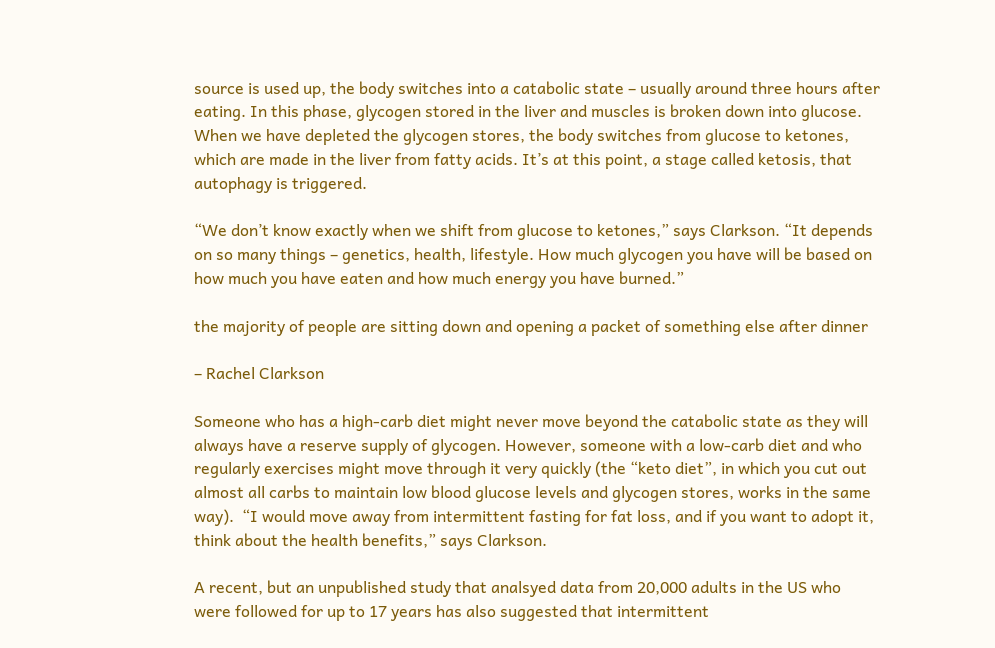source is used up, the body switches into a catabolic state – usually around three hours after eating. In this phase, glycogen stored in the liver and muscles is broken down into glucose. When we have depleted the glycogen stores, the body switches from glucose to ketones, which are made in the liver from fatty acids. It’s at this point, a stage called ketosis, that autophagy is triggered.

“We don’t know exactly when we shift from glucose to ketones,” says Clarkson. “It depends on so many things – genetics, health, lifestyle. How much glycogen you have will be based on how much you have eaten and how much energy you have burned.”

the majority of people are sitting down and opening a packet of something else after dinner

– Rachel Clarkson

Someone who has a high-carb diet might never move beyond the catabolic state as they will always have a reserve supply of glycogen. However, someone with a low-carb diet and who regularly exercises might move through it very quickly (the “keto diet”, in which you cut out almost all carbs to maintain low blood glucose levels and glycogen stores, works in the same way).  “I would move away from intermittent fasting for fat loss, and if you want to adopt it, think about the health benefits,” says Clarkson.

A recent, but an unpublished study that analsyed data from 20,000 adults in the US who were followed for up to 17 years has also suggested that intermittent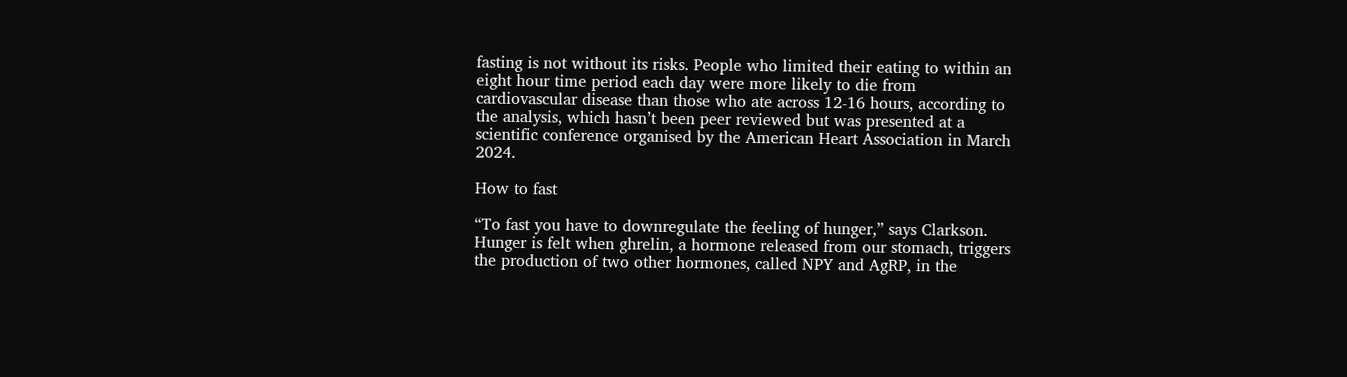fasting is not without its risks. People who limited their eating to within an eight hour time period each day were more likely to die from cardiovascular disease than those who ate across 12-16 hours, according to the analysis, which hasn’t been peer reviewed but was presented at a scientific conference organised by the American Heart Association in March 2024.

How to fast

“To fast you have to downregulate the feeling of hunger,” says Clarkson. Hunger is felt when ghrelin, a hormone released from our stomach, triggers the production of two other hormones, called NPY and AgRP, in the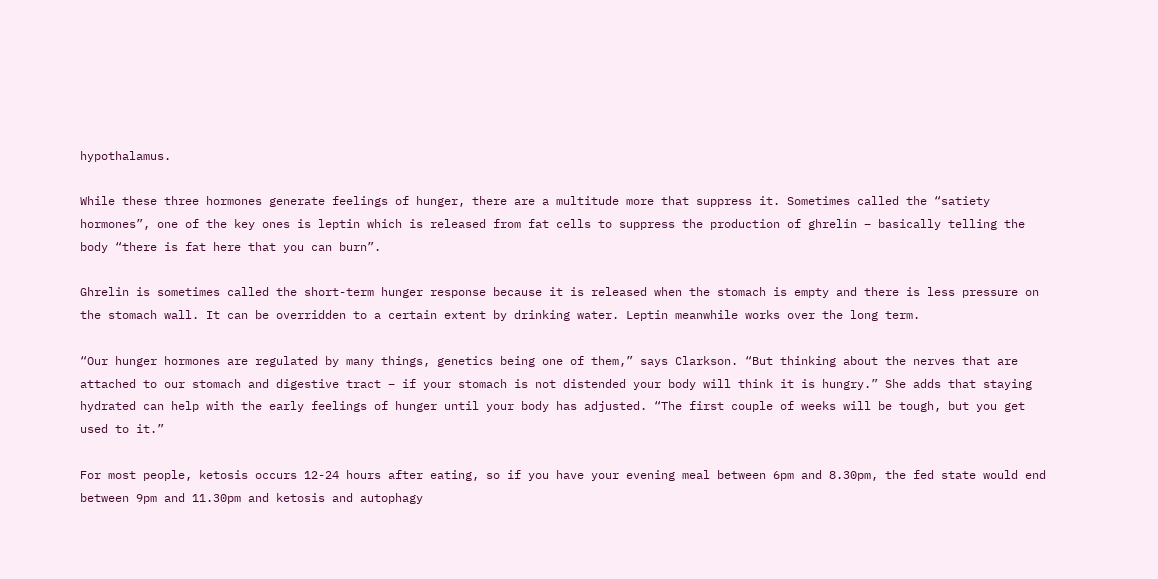hypothalamus.

While these three hormones generate feelings of hunger, there are a multitude more that suppress it. Sometimes called the “satiety hormones”, one of the key ones is leptin which is released from fat cells to suppress the production of ghrelin – basically telling the body “there is fat here that you can burn”.

Ghrelin is sometimes called the short-term hunger response because it is released when the stomach is empty and there is less pressure on the stomach wall. It can be overridden to a certain extent by drinking water. Leptin meanwhile works over the long term.

“Our hunger hormones are regulated by many things, genetics being one of them,” says Clarkson. “But thinking about the nerves that are attached to our stomach and digestive tract – if your stomach is not distended your body will think it is hungry.” She adds that staying hydrated can help with the early feelings of hunger until your body has adjusted. “The first couple of weeks will be tough, but you get used to it.”

For most people, ketosis occurs 12-24 hours after eating, so if you have your evening meal between 6pm and 8.30pm, the fed state would end between 9pm and 11.30pm and ketosis and autophagy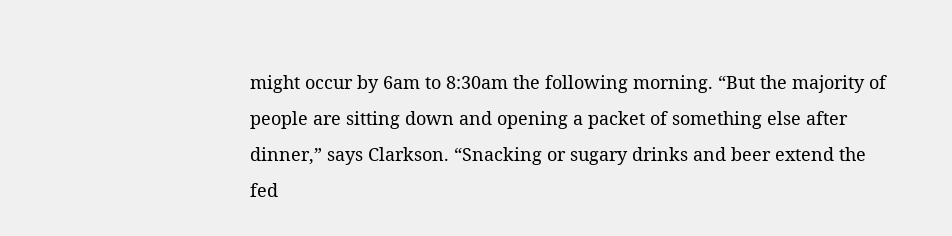might occur by 6am to 8:30am the following morning. “But the majority of people are sitting down and opening a packet of something else after dinner,” says Clarkson. “Snacking or sugary drinks and beer extend the fed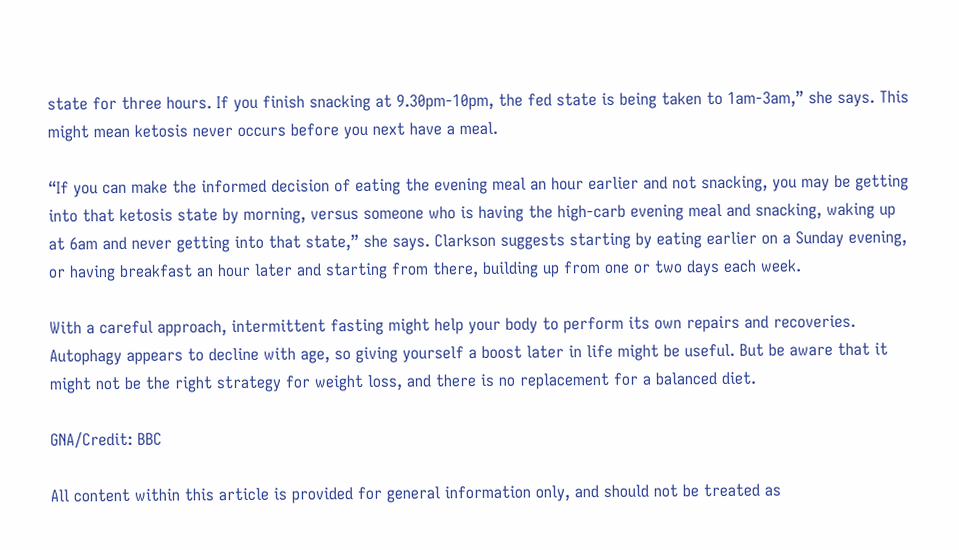state for three hours. If you finish snacking at 9.30pm-10pm, the fed state is being taken to 1am-3am,” she says. This might mean ketosis never occurs before you next have a meal.

“If you can make the informed decision of eating the evening meal an hour earlier and not snacking, you may be getting into that ketosis state by morning, versus someone who is having the high-carb evening meal and snacking, waking up at 6am and never getting into that state,” she says. Clarkson suggests starting by eating earlier on a Sunday evening, or having breakfast an hour later and starting from there, building up from one or two days each week.

With a careful approach, intermittent fasting might help your body to perform its own repairs and recoveries. Autophagy appears to decline with age, so giving yourself a boost later in life might be useful. But be aware that it might not be the right strategy for weight loss, and there is no replacement for a balanced diet.

GNA/Credit: BBC

All content within this article is provided for general information only, and should not be treated as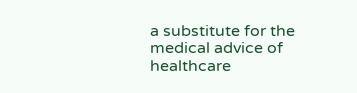a substitute for the medical advice of healthcare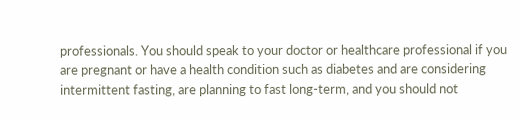professionals. You should speak to your doctor or healthcare professional if you are pregnant or have a health condition such as diabetes and are considering intermittent fasting, are planning to fast long-term, and you should not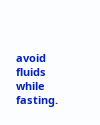avoid fluids while fasting.